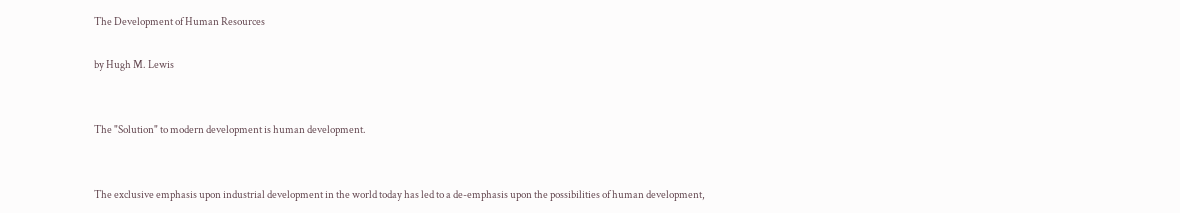The Development of Human Resources

by Hugh M. Lewis


The "Solution" to modern development is human development.


The exclusive emphasis upon industrial development in the world today has led to a de-emphasis upon the possibilities of human development,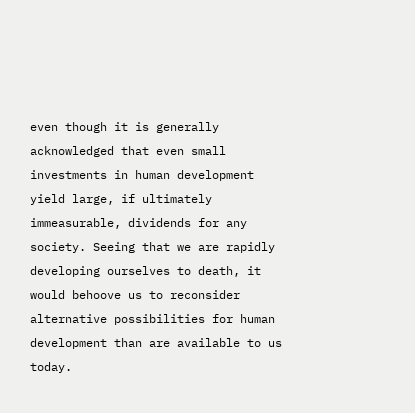even though it is generally acknowledged that even small investments in human development yield large, if ultimately immeasurable, dividends for any society. Seeing that we are rapidly developing ourselves to death, it would behoove us to reconsider alternative possibilities for human development than are available to us today.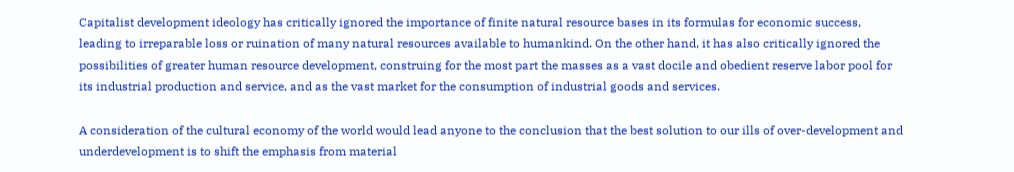Capitalist development ideology has critically ignored the importance of finite natural resource bases in its formulas for economic success, leading to irreparable loss or ruination of many natural resources available to humankind. On the other hand, it has also critically ignored the possibilities of greater human resource development, construing for the most part the masses as a vast docile and obedient reserve labor pool for its industrial production and service, and as the vast market for the consumption of industrial goods and services.

A consideration of the cultural economy of the world would lead anyone to the conclusion that the best solution to our ills of over-development and underdevelopment is to shift the emphasis from material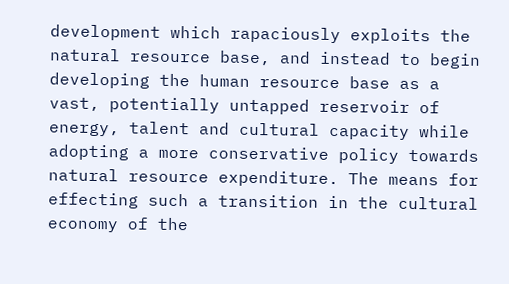development which rapaciously exploits the natural resource base, and instead to begin developing the human resource base as a vast, potentially untapped reservoir of energy, talent and cultural capacity while adopting a more conservative policy towards natural resource expenditure. The means for effecting such a transition in the cultural economy of the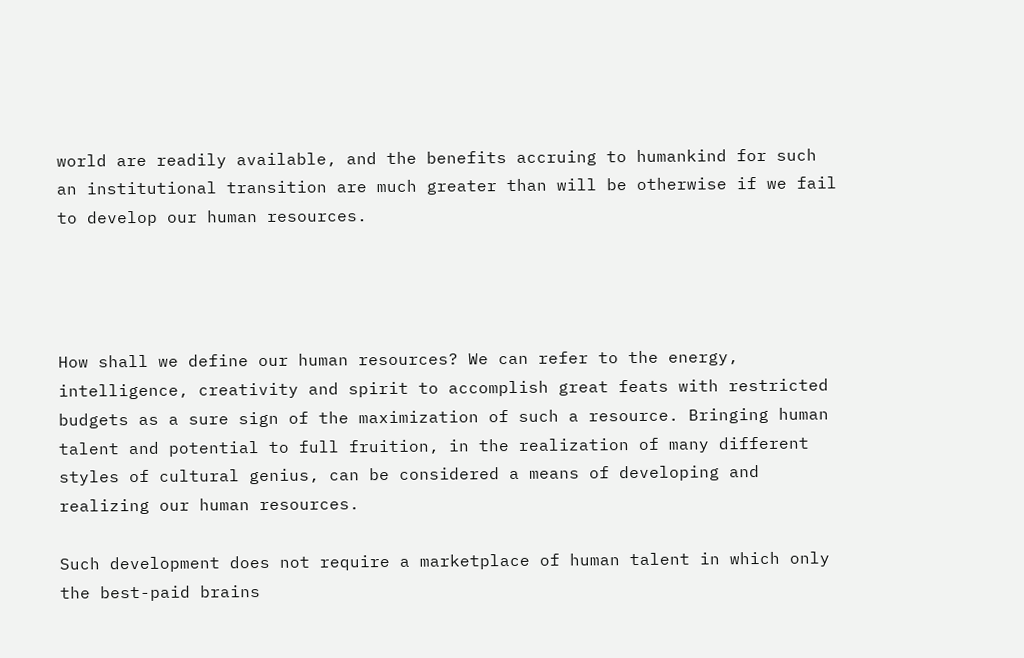world are readily available, and the benefits accruing to humankind for such an institutional transition are much greater than will be otherwise if we fail to develop our human resources.




How shall we define our human resources? We can refer to the energy, intelligence, creativity and spirit to accomplish great feats with restricted budgets as a sure sign of the maximization of such a resource. Bringing human talent and potential to full fruition, in the realization of many different styles of cultural genius, can be considered a means of developing and realizing our human resources.

Such development does not require a marketplace of human talent in which only the best-paid brains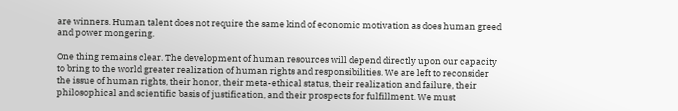are winners. Human talent does not require the same kind of economic motivation as does human greed and power mongering.

One thing remains clear. The development of human resources will depend directly upon our capacity to bring to the world greater realization of human rights and responsibilities. We are left to reconsider the issue of human rights, their honor, their meta-ethical status, their realization and failure, their philosophical and scientific basis of justification, and their prospects for fulfillment. We must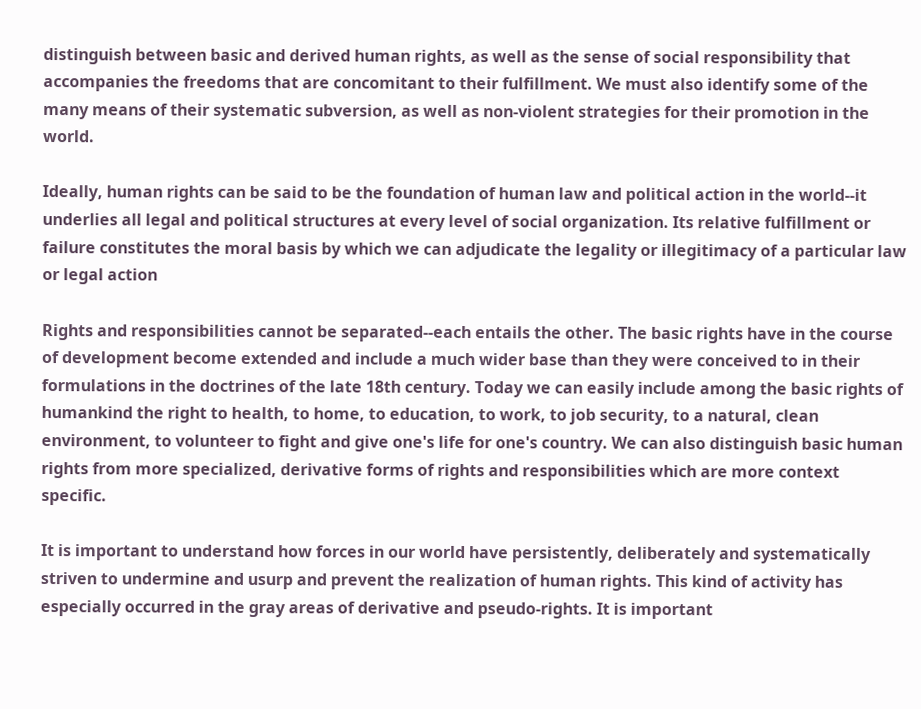distinguish between basic and derived human rights, as well as the sense of social responsibility that accompanies the freedoms that are concomitant to their fulfillment. We must also identify some of the many means of their systematic subversion, as well as non-violent strategies for their promotion in the world.

Ideally, human rights can be said to be the foundation of human law and political action in the world--it underlies all legal and political structures at every level of social organization. Its relative fulfillment or failure constitutes the moral basis by which we can adjudicate the legality or illegitimacy of a particular law or legal action

Rights and responsibilities cannot be separated--each entails the other. The basic rights have in the course of development become extended and include a much wider base than they were conceived to in their formulations in the doctrines of the late 18th century. Today we can easily include among the basic rights of humankind the right to health, to home, to education, to work, to job security, to a natural, clean environment, to volunteer to fight and give one's life for one's country. We can also distinguish basic human rights from more specialized, derivative forms of rights and responsibilities which are more context specific.

It is important to understand how forces in our world have persistently, deliberately and systematically striven to undermine and usurp and prevent the realization of human rights. This kind of activity has especially occurred in the gray areas of derivative and pseudo-rights. It is important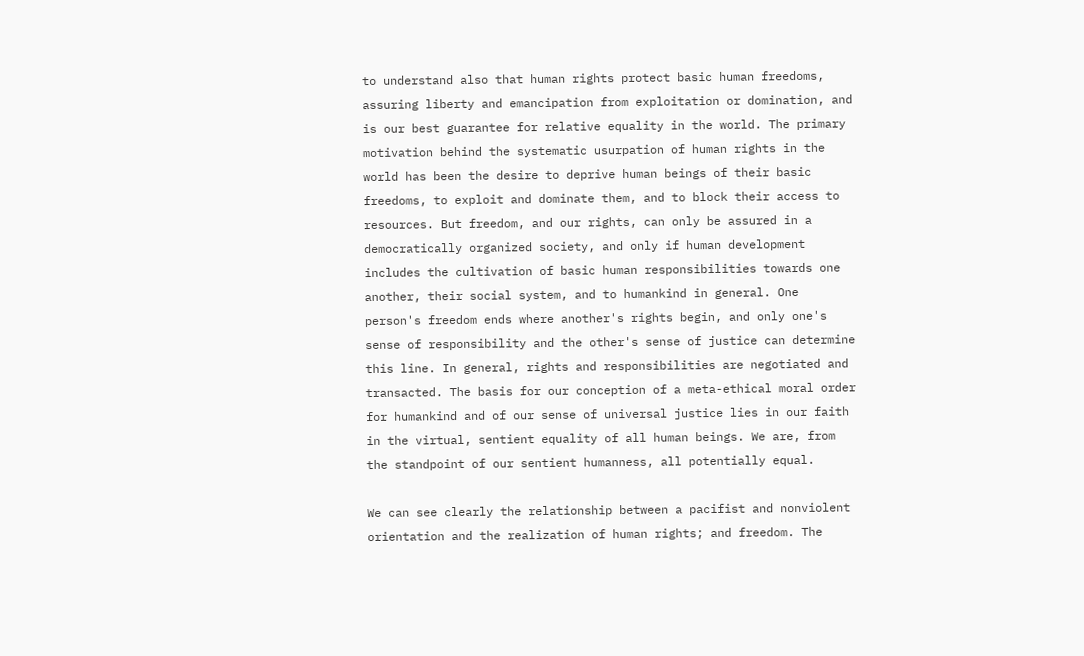to understand also that human rights protect basic human freedoms, assuring liberty and emancipation from exploitation or domination, and is our best guarantee for relative equality in the world. The primary motivation behind the systematic usurpation of human rights in the world has been the desire to deprive human beings of their basic freedoms, to exploit and dominate them, and to block their access to resources. But freedom, and our rights, can only be assured in a democratically organized society, and only if human development includes the cultivation of basic human responsibilities towards one another, their social system, and to humankind in general. One person's freedom ends where another's rights begin, and only one's sense of responsibility and the other's sense of justice can determine this line. In general, rights and responsibilities are negotiated and transacted. The basis for our conception of a meta-ethical moral order for humankind and of our sense of universal justice lies in our faith in the virtual, sentient equality of all human beings. We are, from the standpoint of our sentient humanness, all potentially equal.

We can see clearly the relationship between a pacifist and nonviolent orientation and the realization of human rights; and freedom. The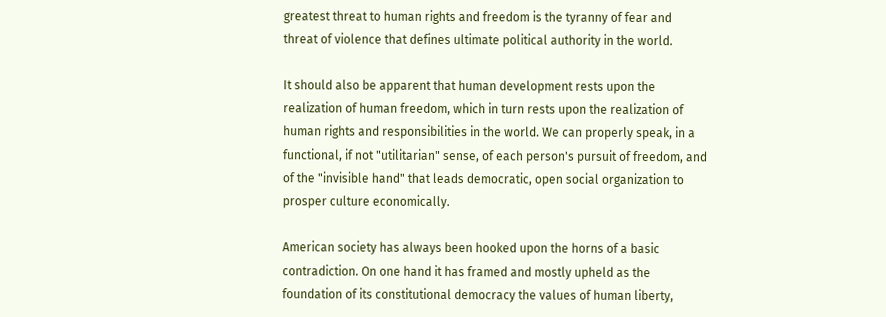greatest threat to human rights and freedom is the tyranny of fear and threat of violence that defines ultimate political authority in the world.

It should also be apparent that human development rests upon the realization of human freedom, which in turn rests upon the realization of human rights and responsibilities in the world. We can properly speak, in a functional, if not "utilitarian" sense, of each person's pursuit of freedom, and of the "invisible hand" that leads democratic, open social organization to prosper culture economically.

American society has always been hooked upon the horns of a basic contradiction. On one hand it has framed and mostly upheld as the foundation of its constitutional democracy the values of human liberty,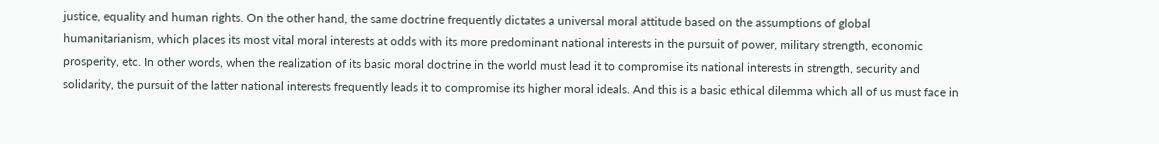justice, equality and human rights. On the other hand, the same doctrine frequently dictates a universal moral attitude based on the assumptions of global humanitarianism, which places its most vital moral interests at odds with its more predominant national interests in the pursuit of power, military strength, economic prosperity, etc. In other words, when the realization of its basic moral doctrine in the world must lead it to compromise its national interests in strength, security and solidarity, the pursuit of the latter national interests frequently leads it to compromise its higher moral ideals. And this is a basic ethical dilemma which all of us must face in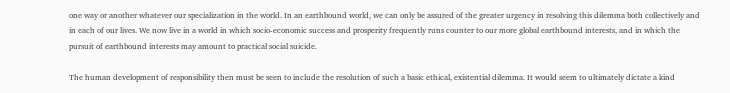one way or another whatever our specialization in the world. In an earthbound world, we can only be assured of the greater urgency in resolving this dilemma both collectively and in each of our lives. We now live in a world in which socio-economic success and prosperity frequently runs counter to our more global earthbound interests, and in which the pursuit of earthbound interests may amount to practical social suicide.

The human development of responsibility then must be seen to include the resolution of such a basic ethical, existential dilemma. It would seem to ultimately dictate a kind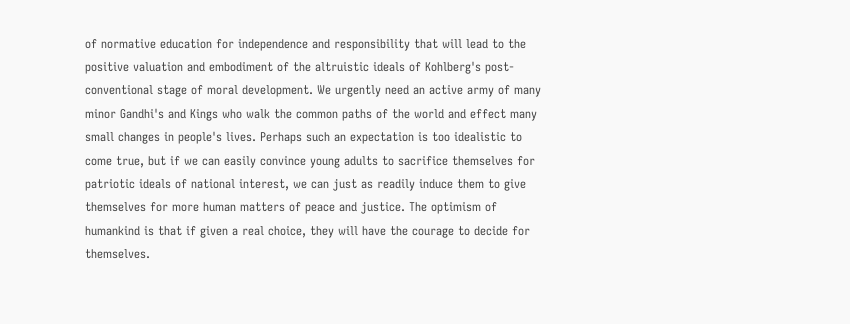of normative education for independence and responsibility that will lead to the positive valuation and embodiment of the altruistic ideals of Kohlberg's post-conventional stage of moral development. We urgently need an active army of many minor Gandhi's and Kings who walk the common paths of the world and effect many small changes in people's lives. Perhaps such an expectation is too idealistic to come true, but if we can easily convince young adults to sacrifice themselves for patriotic ideals of national interest, we can just as readily induce them to give themselves for more human matters of peace and justice. The optimism of humankind is that if given a real choice, they will have the courage to decide for themselves.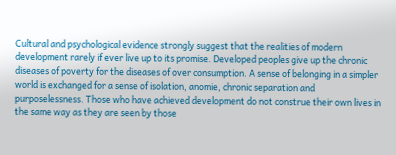Cultural and psychological evidence strongly suggest that the realities of modern development rarely if ever live up to its promise. Developed peoples give up the chronic diseases of poverty for the diseases of over consumption. A sense of belonging in a simpler world is exchanged for a sense of isolation, anomie, chronic separation and purposelessness. Those who have achieved development do not construe their own lives in the same way as they are seen by those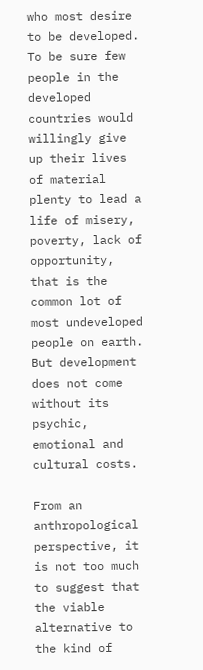who most desire to be developed. To be sure few people in the developed countries would willingly give up their lives of material plenty to lead a life of misery, poverty, lack of opportunity, that is the common lot of most undeveloped people on earth. But development does not come without its psychic, emotional and cultural costs.

From an anthropological perspective, it is not too much to suggest that the viable alternative to the kind of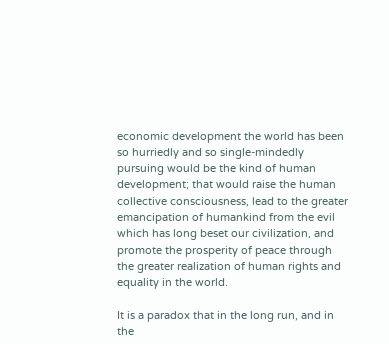economic development the world has been so hurriedly and so single-mindedly pursuing would be the kind of human development; that would raise the human collective consciousness, lead to the greater emancipation of humankind from the evil which has long beset our civilization, and promote the prosperity of peace through the greater realization of human rights and equality in the world.

It is a paradox that in the long run, and in the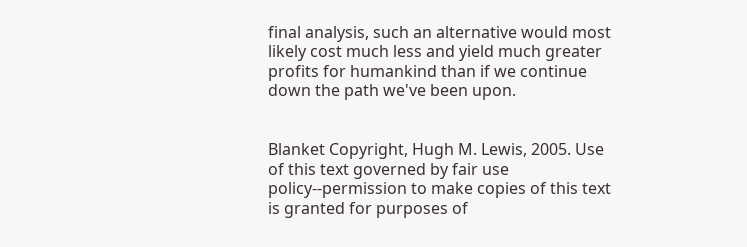final analysis, such an alternative would most likely cost much less and yield much greater profits for humankind than if we continue down the path we've been upon.


Blanket Copyright, Hugh M. Lewis, 2005. Use of this text governed by fair use policy--permission to make copies of this text is granted for purposes of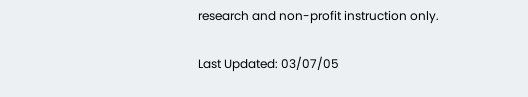research and non-profit instruction only.

Last Updated: 03/07/05